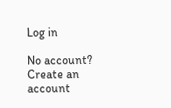Log in

No account? Create an account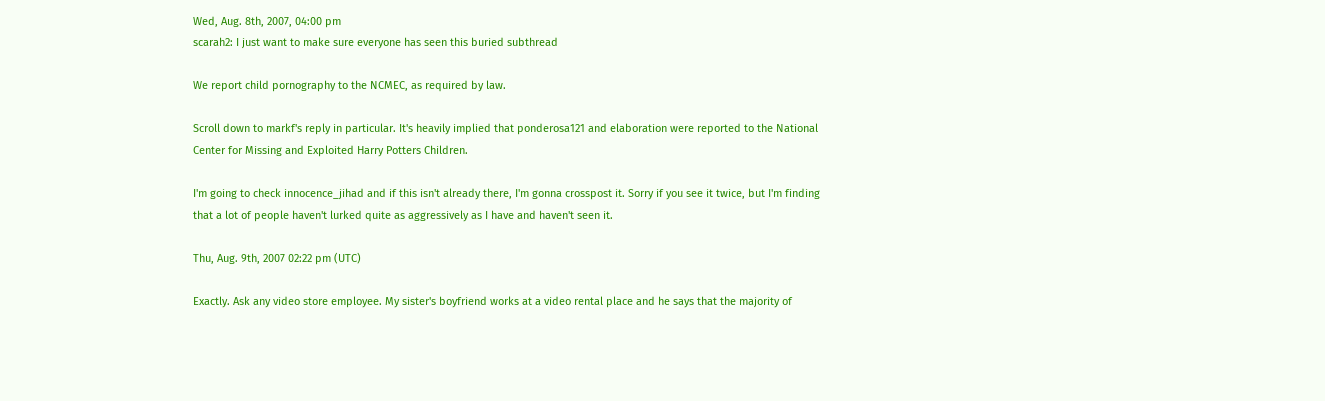Wed, Aug. 8th, 2007, 04:00 pm
scarah2: I just want to make sure everyone has seen this buried subthread

We report child pornography to the NCMEC, as required by law.

Scroll down to markf's reply in particular. It's heavily implied that ponderosa121 and elaboration were reported to the National Center for Missing and Exploited Harry Potters Children.

I'm going to check innocence_jihad and if this isn't already there, I'm gonna crosspost it. Sorry if you see it twice, but I'm finding that a lot of people haven't lurked quite as aggressively as I have and haven't seen it.

Thu, Aug. 9th, 2007 02:22 pm (UTC)

Exactly. Ask any video store employee. My sister's boyfriend works at a video rental place and he says that the majority of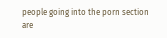people going into the porn section are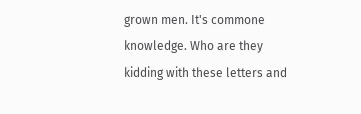grown men. It's commone knowledge. Who are they kidding with these letters and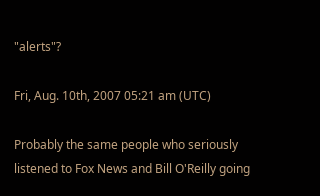"alerts"?

Fri, Aug. 10th, 2007 05:21 am (UTC)

Probably the same people who seriously listened to Fox News and Bill O'Reilly going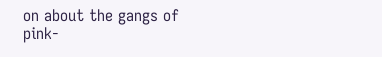on about the gangs of pink-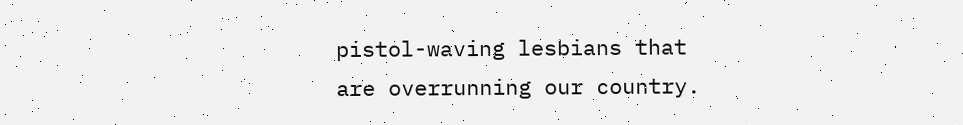pistol-waving lesbians that are overrunning our country.